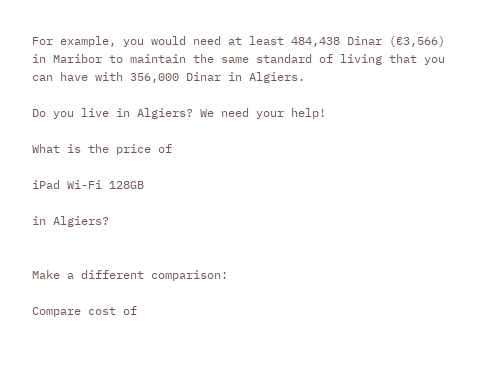For example, you would need at least 484,438 Dinar (€3,566) in Maribor to maintain the same standard of living that you can have with 356,000 Dinar in Algiers.

Do you live in Algiers? We need your help!

What is the price of

iPad Wi-Fi 128GB

in Algiers?


Make a different comparison:

Compare cost of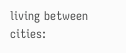living between cities: